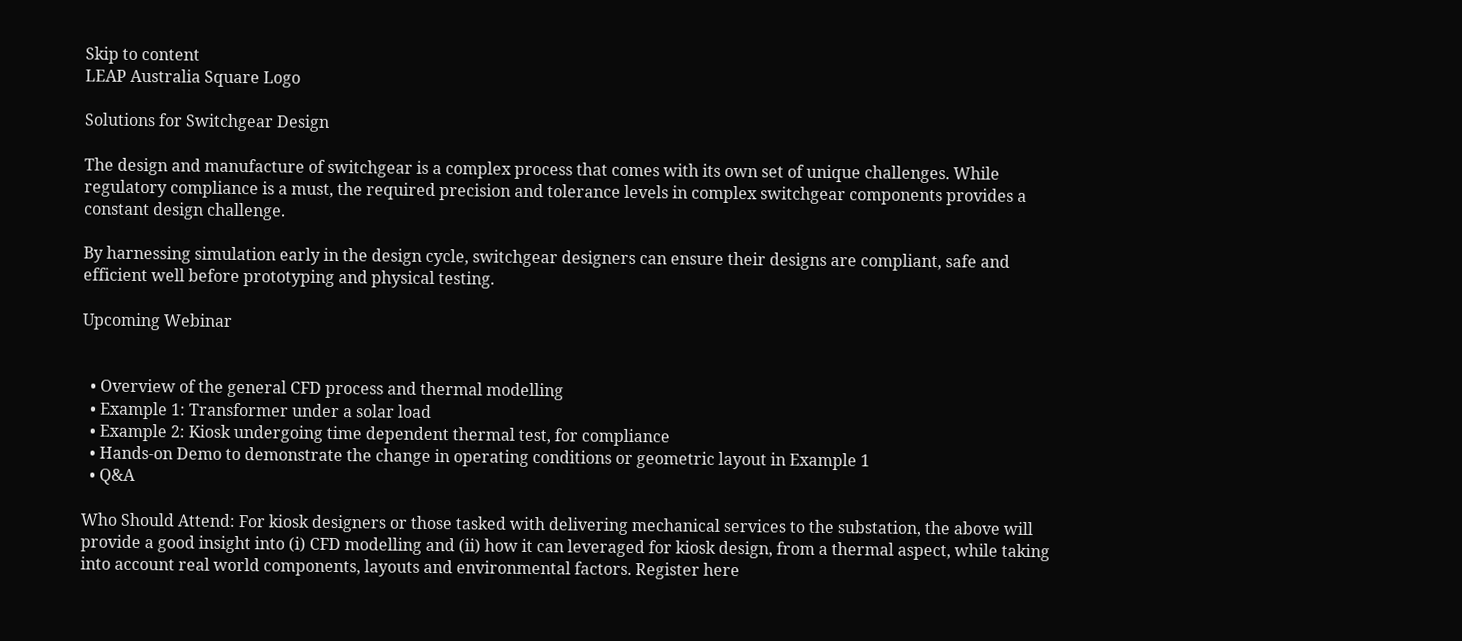Skip to content
LEAP Australia Square Logo

Solutions for Switchgear Design

The design and manufacture of switchgear is a complex process that comes with its own set of unique challenges. While regulatory compliance is a must, the required precision and tolerance levels in complex switchgear components provides a constant design challenge.

By harnessing simulation early in the design cycle, switchgear designers can ensure their designs are compliant, safe and efficient well before prototyping and physical testing.

Upcoming Webinar


  • Overview of the general CFD process and thermal modelling
  • Example 1: Transformer under a solar load
  • Example 2: Kiosk undergoing time dependent thermal test, for compliance
  • Hands-on Demo to demonstrate the change in operating conditions or geometric layout in Example 1
  • Q&A

Who Should Attend: For kiosk designers or those tasked with delivering mechanical services to the substation, the above will provide a good insight into (i) CFD modelling and (ii) how it can leveraged for kiosk design, from a thermal aspect, while taking into account real world components, layouts and environmental factors. Register here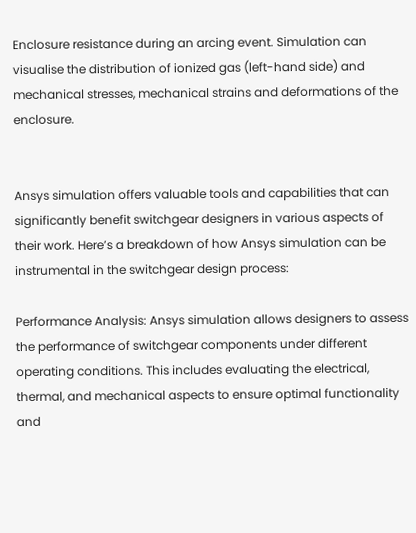Enclosure resistance during an arcing event. Simulation can visualise the distribution of ionized gas (left-hand side) and mechanical stresses, mechanical strains and deformations of the enclosure.


Ansys simulation offers valuable tools and capabilities that can significantly benefit switchgear designers in various aspects of their work. Here’s a breakdown of how Ansys simulation can be instrumental in the switchgear design process:

Performance Analysis: Ansys simulation allows designers to assess the performance of switchgear components under different operating conditions. This includes evaluating the electrical, thermal, and mechanical aspects to ensure optimal functionality and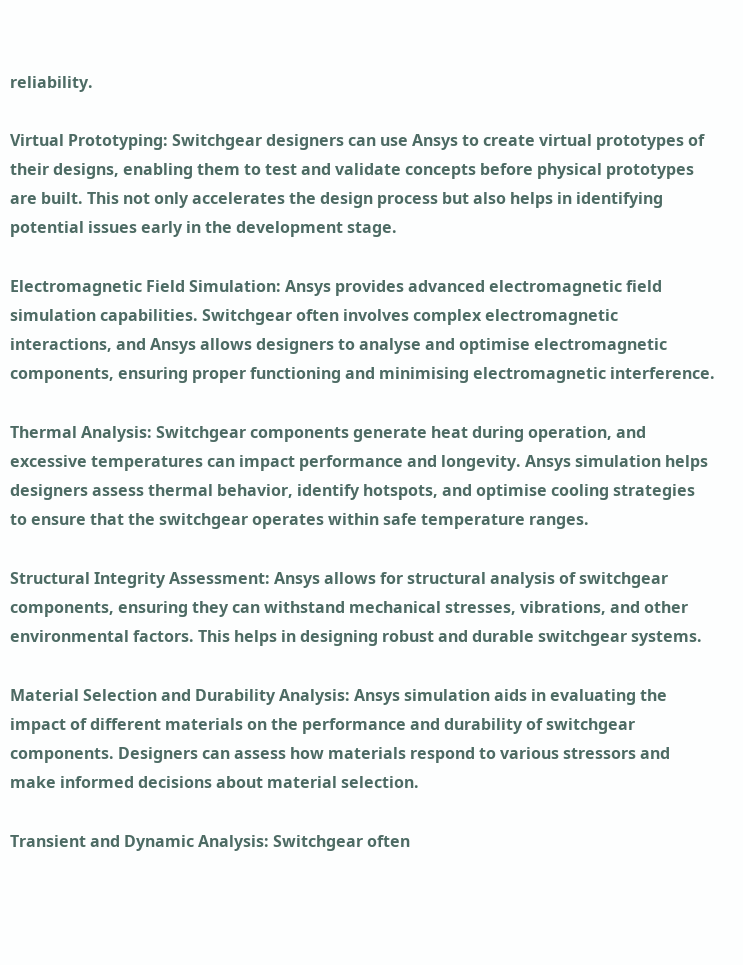reliability.

Virtual Prototyping: Switchgear designers can use Ansys to create virtual prototypes of their designs, enabling them to test and validate concepts before physical prototypes are built. This not only accelerates the design process but also helps in identifying potential issues early in the development stage.

Electromagnetic Field Simulation: Ansys provides advanced electromagnetic field simulation capabilities. Switchgear often involves complex electromagnetic interactions, and Ansys allows designers to analyse and optimise electromagnetic components, ensuring proper functioning and minimising electromagnetic interference.

Thermal Analysis: Switchgear components generate heat during operation, and excessive temperatures can impact performance and longevity. Ansys simulation helps designers assess thermal behavior, identify hotspots, and optimise cooling strategies to ensure that the switchgear operates within safe temperature ranges.

Structural Integrity Assessment: Ansys allows for structural analysis of switchgear components, ensuring they can withstand mechanical stresses, vibrations, and other environmental factors. This helps in designing robust and durable switchgear systems.

Material Selection and Durability Analysis: Ansys simulation aids in evaluating the impact of different materials on the performance and durability of switchgear components. Designers can assess how materials respond to various stressors and make informed decisions about material selection.

Transient and Dynamic Analysis: Switchgear often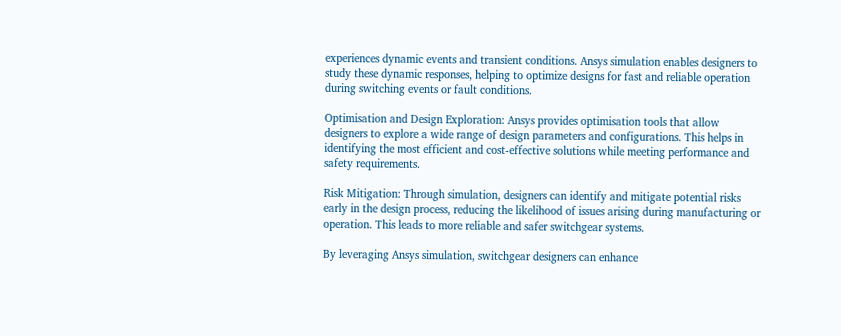experiences dynamic events and transient conditions. Ansys simulation enables designers to study these dynamic responses, helping to optimize designs for fast and reliable operation during switching events or fault conditions.

Optimisation and Design Exploration: Ansys provides optimisation tools that allow designers to explore a wide range of design parameters and configurations. This helps in identifying the most efficient and cost-effective solutions while meeting performance and safety requirements.

Risk Mitigation: Through simulation, designers can identify and mitigate potential risks early in the design process, reducing the likelihood of issues arising during manufacturing or operation. This leads to more reliable and safer switchgear systems.

By leveraging Ansys simulation, switchgear designers can enhance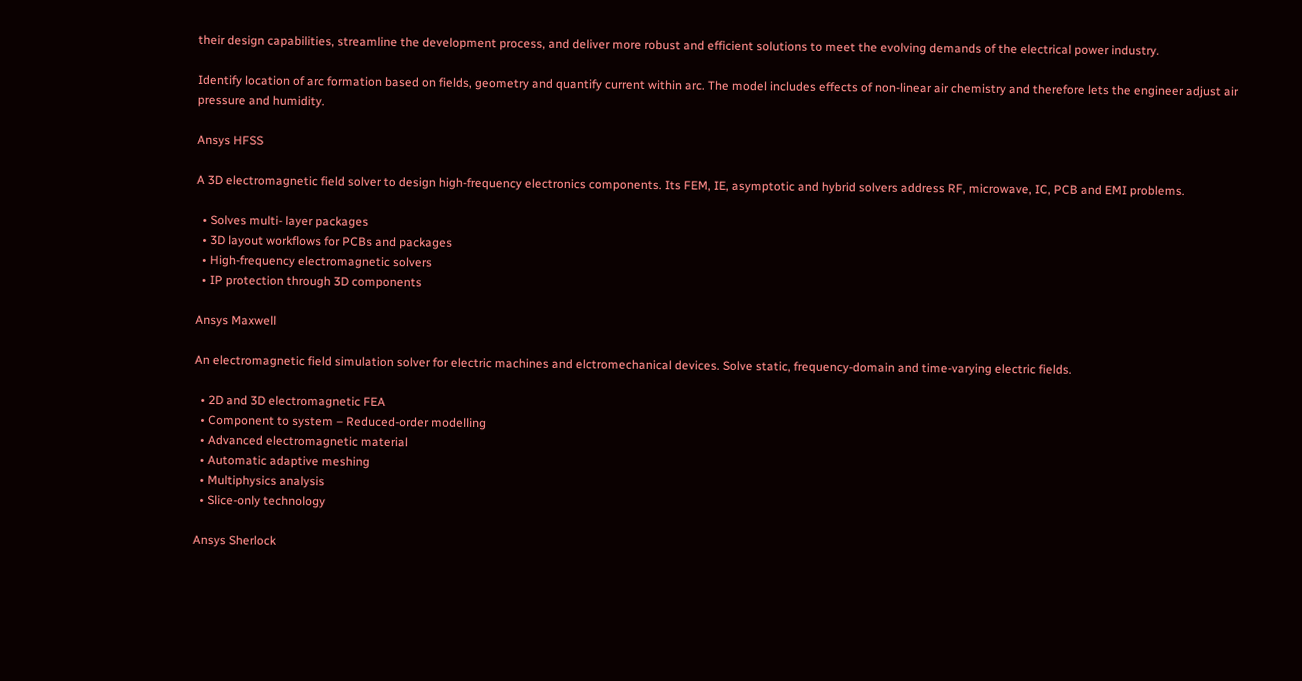their design capabilities, streamline the development process, and deliver more robust and efficient solutions to meet the evolving demands of the electrical power industry.

Identify location of arc formation based on fields, geometry and quantify current within arc. The model includes effects of non-linear air chemistry and therefore lets the engineer adjust air pressure and humidity.

Ansys HFSS

A 3D electromagnetic field solver to design high-frequency electronics components. Its FEM, IE, asymptotic and hybrid solvers address RF, microwave, IC, PCB and EMI problems.

  • Solves multi- layer packages
  • 3D layout workflows for PCBs and packages
  • High-frequency electromagnetic solvers
  • IP protection through 3D components

Ansys Maxwell

An electromagnetic field simulation solver for electric machines and elctromechanical devices. Solve static, frequency-domain and time-varying electric fields.

  • 2D and 3D electromagnetic FEA
  • Component to system – Reduced-order modelling
  • Advanced electromagnetic material
  • Automatic adaptive meshing
  • Multiphysics analysis
  • Slice-only technology

Ansys Sherlock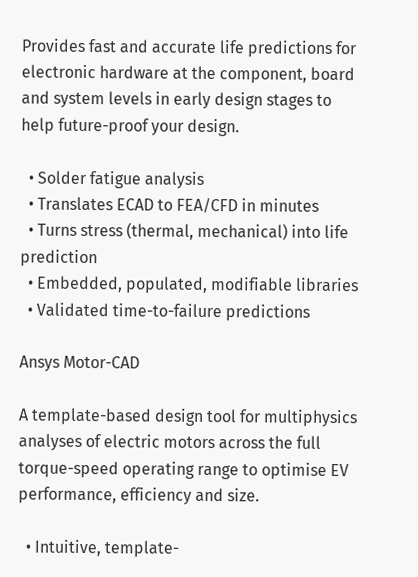Provides fast and accurate life predictions for electronic hardware at the component, board and system levels in early design stages to help future-proof your design.

  • Solder fatigue analysis
  • Translates ECAD to FEA/CFD in minutes
  • Turns stress (thermal, mechanical) into life prediction
  • Embedded, populated, modifiable libraries
  • Validated time-to-failure predictions

Ansys Motor-CAD

A template-based design tool for multiphysics analyses of electric motors across the full torque-speed operating range to optimise EV performance, efficiency and size.

  • Intuitive, template-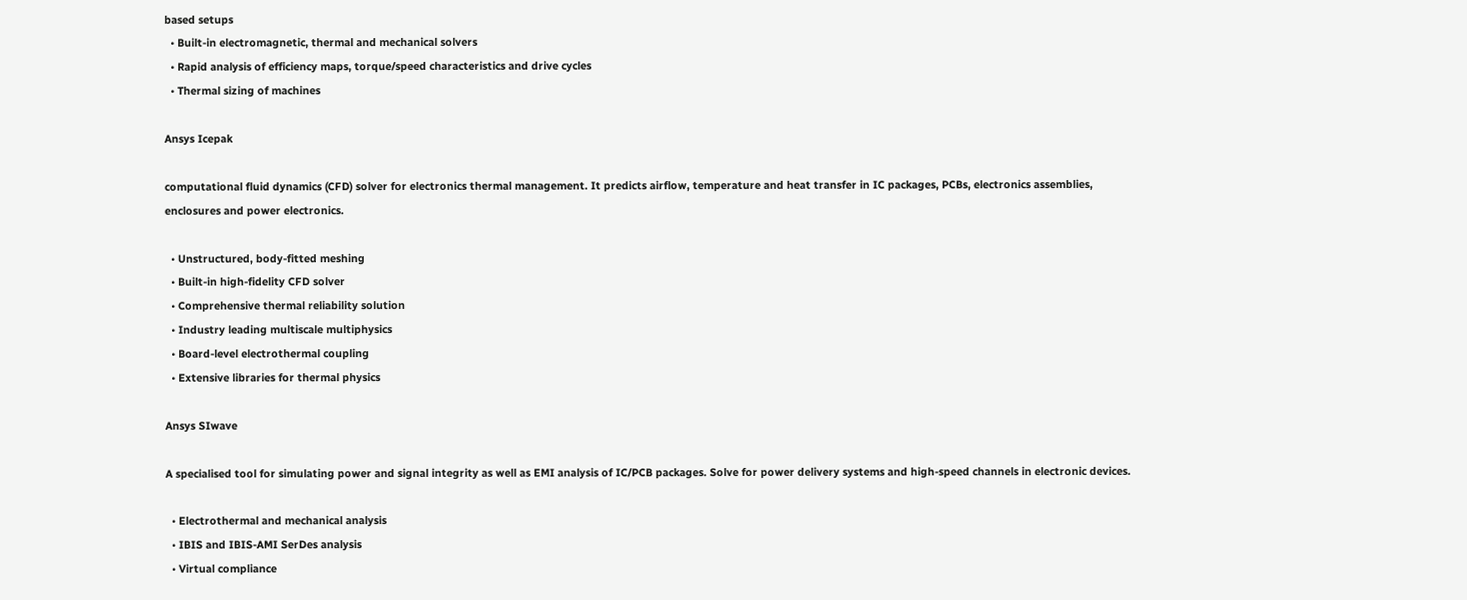based setups
  • Built-in electromagnetic, thermal and mechanical solvers
  • Rapid analysis of efficiency maps, torque/speed characteristics and drive cycles
  • Thermal sizing of machines

Ansys Icepak

computational fluid dynamics (CFD) solver for electronics thermal management. It predicts airflow, temperature and heat transfer in IC packages, PCBs, electronics assemblies, enclosures and power electronics.

  • Unstructured, body-fitted meshing
  • Built-in high-fidelity CFD solver
  • Comprehensive thermal reliability solution
  • Industry leading multiscale multiphysics
  • Board-level electrothermal coupling
  • Extensive libraries for thermal physics

Ansys SIwave

A specialised tool for simulating power and signal integrity as well as EMI analysis of IC/PCB packages. Solve for power delivery systems and high-speed channels in electronic devices.

  • Electrothermal and mechanical analysis
  • IBIS and IBIS-AMI SerDes analysis
  • Virtual compliance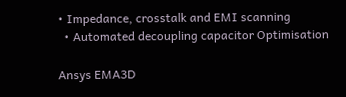• Impedance, crosstalk and EMI scanning
  • Automated decoupling capacitor Optimisation

Ansys EMA3D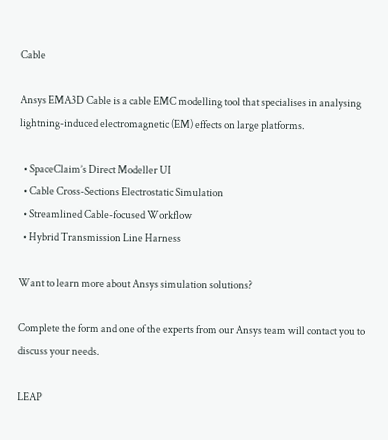Cable

Ansys EMA3D Cable is a cable EMC modelling tool that specialises in analysing lightning-induced electromagnetic (EM) effects on large platforms.

  • SpaceClaim’s Direct Modeller UI
  • Cable Cross-Sections Electrostatic Simulation
  • Streamlined Cable-focused Workflow
  • Hybrid Transmission Line Harness

Want to learn more about Ansys simulation solutions?

Complete the form and one of the experts from our Ansys team will contact you to discuss your needs.

LEAP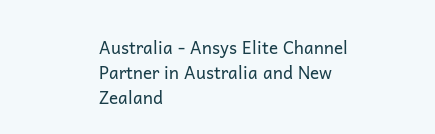Australia - Ansys Elite Channel Partner in Australia and New Zealand